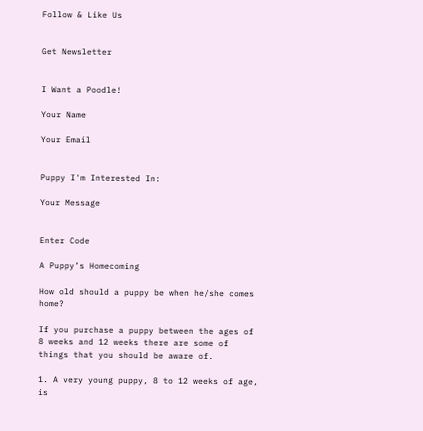Follow & Like Us


Get Newsletter


I Want a Poodle!

Your Name

Your Email


Puppy I'm Interested In:

Your Message


Enter Code

A Puppy’s Homecoming

How old should a puppy be when he/she comes home?

If you purchase a puppy between the ages of 8 weeks and 12 weeks there are some of things that you should be aware of.

1. A very young puppy, 8 to 12 weeks of age, is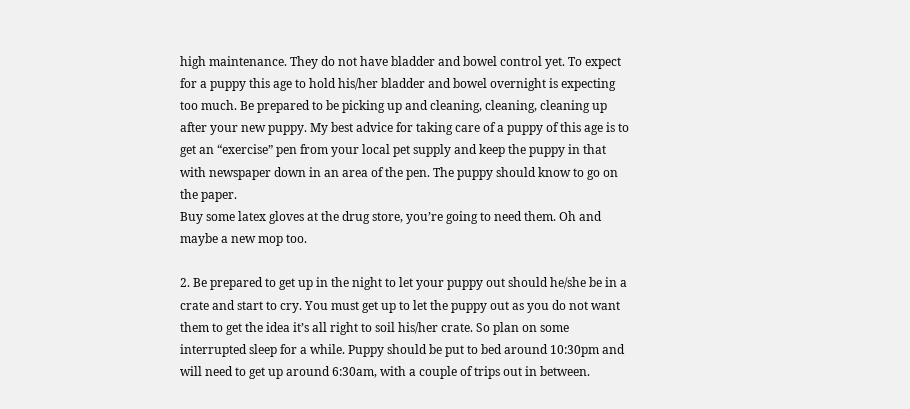high maintenance. They do not have bladder and bowel control yet. To expect for a puppy this age to hold his/her bladder and bowel overnight is expecting too much. Be prepared to be picking up and cleaning, cleaning, cleaning up after your new puppy. My best advice for taking care of a puppy of this age is to get an “exercise” pen from your local pet supply and keep the puppy in that with newspaper down in an area of the pen. The puppy should know to go on the paper.
Buy some latex gloves at the drug store, you’re going to need them. Oh and maybe a new mop too.

2. Be prepared to get up in the night to let your puppy out should he/she be in a crate and start to cry. You must get up to let the puppy out as you do not want them to get the idea it’s all right to soil his/her crate. So plan on some interrupted sleep for a while. Puppy should be put to bed around 10:30pm and will need to get up around 6:30am, with a couple of trips out in between.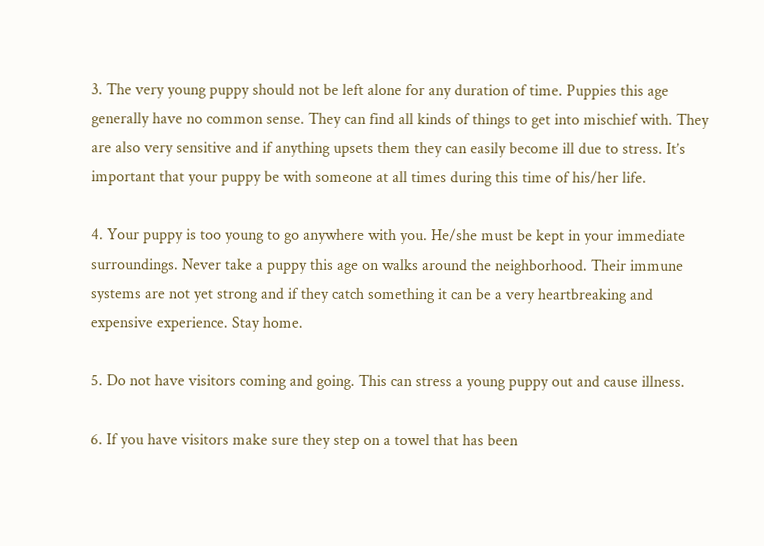3. The very young puppy should not be left alone for any duration of time. Puppies this age generally have no common sense. They can find all kinds of things to get into mischief with. They are also very sensitive and if anything upsets them they can easily become ill due to stress. It’s important that your puppy be with someone at all times during this time of his/her life.

4. Your puppy is too young to go anywhere with you. He/she must be kept in your immediate surroundings. Never take a puppy this age on walks around the neighborhood. Their immune systems are not yet strong and if they catch something it can be a very heartbreaking and expensive experience. Stay home.

5. Do not have visitors coming and going. This can stress a young puppy out and cause illness.

6. If you have visitors make sure they step on a towel that has been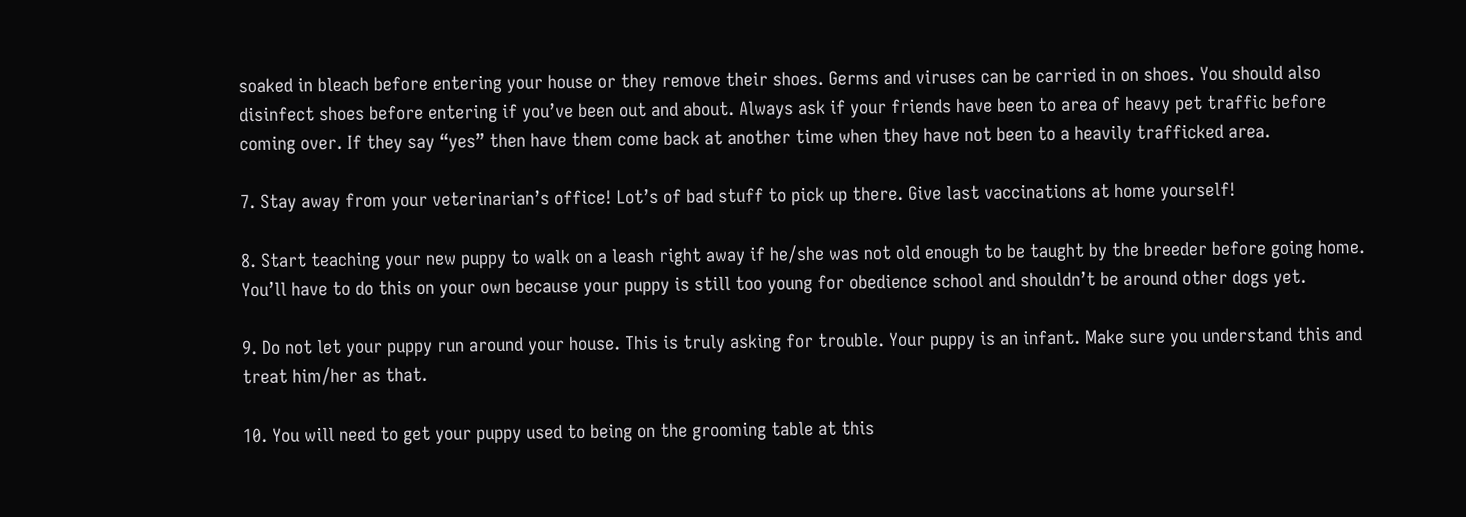soaked in bleach before entering your house or they remove their shoes. Germs and viruses can be carried in on shoes. You should also disinfect shoes before entering if you’ve been out and about. Always ask if your friends have been to area of heavy pet traffic before coming over. If they say “yes” then have them come back at another time when they have not been to a heavily trafficked area.

7. Stay away from your veterinarian’s office! Lot’s of bad stuff to pick up there. Give last vaccinations at home yourself!

8. Start teaching your new puppy to walk on a leash right away if he/she was not old enough to be taught by the breeder before going home. You’ll have to do this on your own because your puppy is still too young for obedience school and shouldn’t be around other dogs yet.

9. Do not let your puppy run around your house. This is truly asking for trouble. Your puppy is an infant. Make sure you understand this and treat him/her as that.

10. You will need to get your puppy used to being on the grooming table at this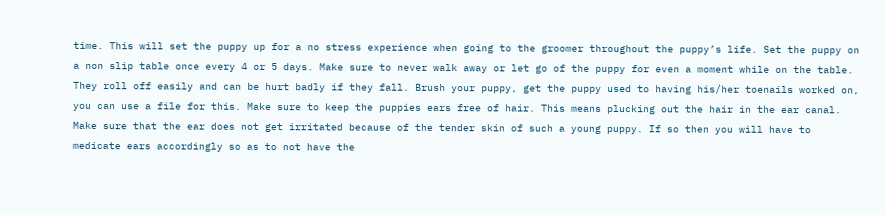time. This will set the puppy up for a no stress experience when going to the groomer throughout the puppy’s life. Set the puppy on a non slip table once every 4 or 5 days. Make sure to never walk away or let go of the puppy for even a moment while on the table. They roll off easily and can be hurt badly if they fall. Brush your puppy, get the puppy used to having his/her toenails worked on, you can use a file for this. Make sure to keep the puppies ears free of hair. This means plucking out the hair in the ear canal. Make sure that the ear does not get irritated because of the tender skin of such a young puppy. If so then you will have to medicate ears accordingly so as to not have the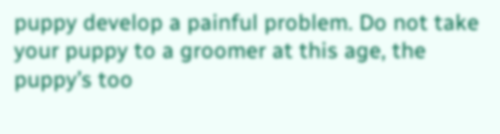puppy develop a painful problem. Do not take your puppy to a groomer at this age, the puppy’s too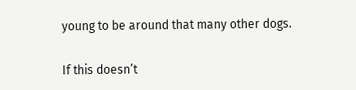young to be around that many other dogs.

If this doesn’t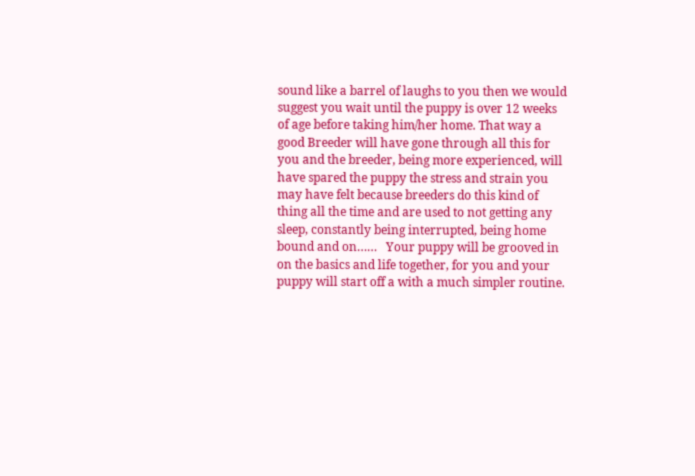sound like a barrel of laughs to you then we would suggest you wait until the puppy is over 12 weeks of age before taking him/her home. That way a good Breeder will have gone through all this for you and the breeder, being more experienced, will have spared the puppy the stress and strain you may have felt because breeders do this kind of thing all the time and are used to not getting any sleep, constantly being interrupted, being home bound and on……   Your puppy will be grooved in on the basics and life together, for you and your puppy will start off a with a much simpler routine.